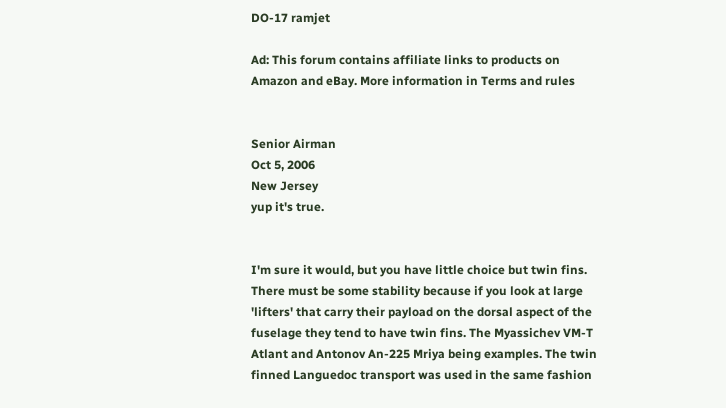DO-17 ramjet

Ad: This forum contains affiliate links to products on Amazon and eBay. More information in Terms and rules


Senior Airman
Oct 5, 2006
New Jersey
yup it's true.


I'm sure it would, but you have little choice but twin fins. There must be some stability because if you look at large 'lifters' that carry their payload on the dorsal aspect of the fuselage they tend to have twin fins. The Myassichev VM-T Atlant and Antonov An-225 Mriya being examples. The twin finned Languedoc transport was used in the same fashion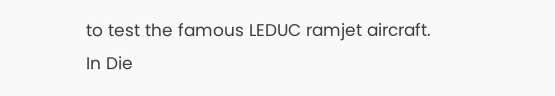to test the famous LEDUC ramjet aircraft.
In Die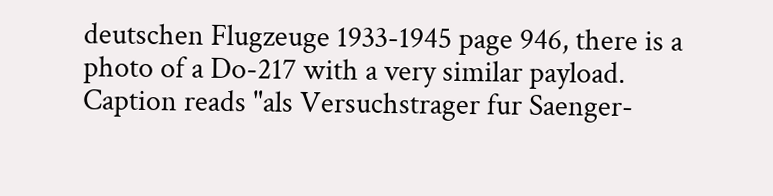deutschen Flugzeuge 1933-1945 page 946, there is a photo of a Do-217 with a very similar payload. Caption reads "als Versuchstrager fur Saenger-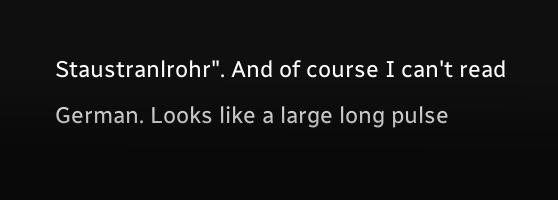Staustranlrohr". And of course I can't read German. Looks like a large long pulse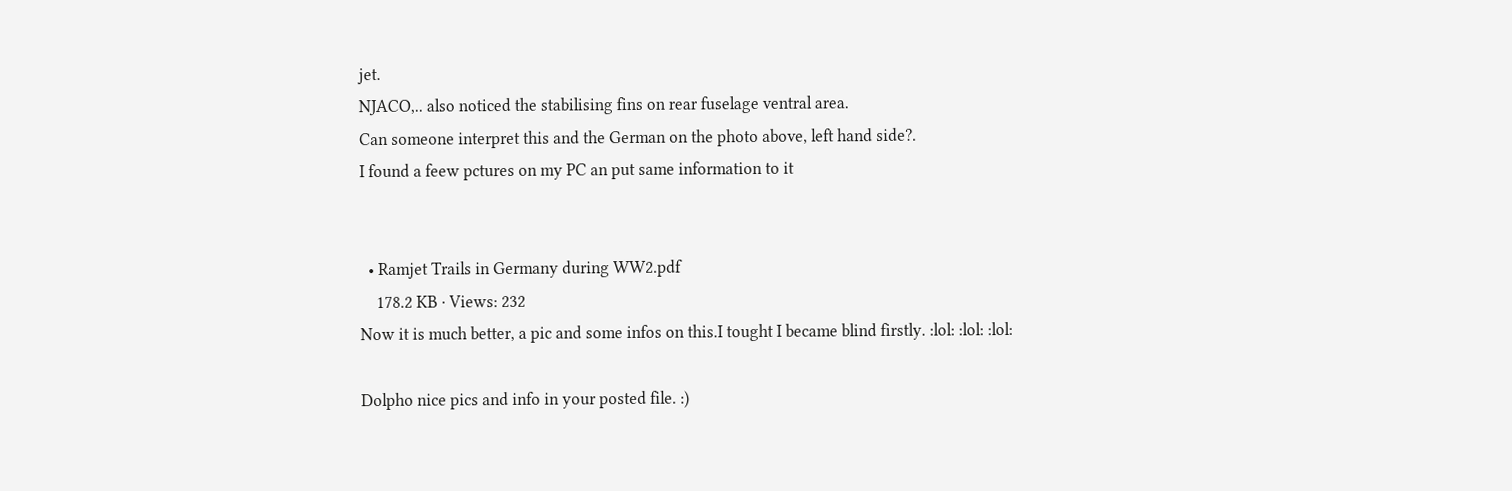jet.
NJACO,.. also noticed the stabilising fins on rear fuselage ventral area.
Can someone interpret this and the German on the photo above, left hand side?.
I found a feew pctures on my PC an put same information to it


  • Ramjet Trails in Germany during WW2.pdf
    178.2 KB · Views: 232
Now it is much better, a pic and some infos on this.I tought I became blind firstly. :lol: :lol: :lol:

Dolpho nice pics and info in your posted file. :)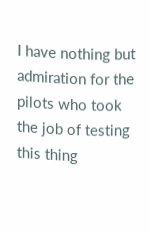I have nothing but admiration for the pilots who took the job of testing
this thing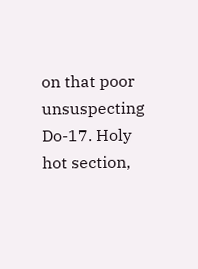on that poor unsuspecting Do-17. Holy hot section,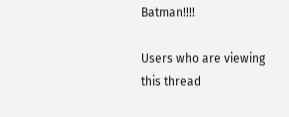Batman!!!!

Users who are viewing this thread